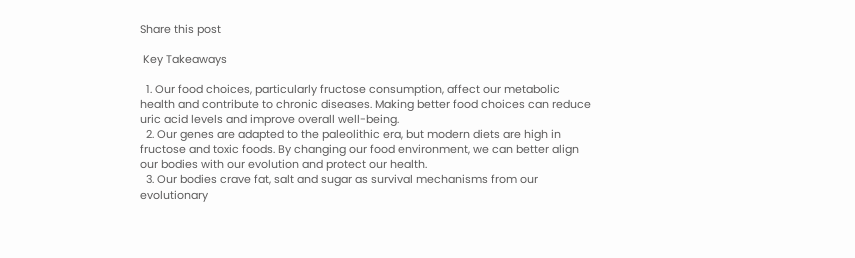Share this post

 Key Takeaways

  1. Our food choices, particularly fructose consumption, affect our metabolic health and contribute to chronic diseases. Making better food choices can reduce uric acid levels and improve overall well-being.
  2. Our genes are adapted to the paleolithic era, but modern diets are high in fructose and toxic foods. By changing our food environment, we can better align our bodies with our evolution and protect our health.
  3. Our bodies crave fat, salt and sugar as survival mechanisms from our evolutionary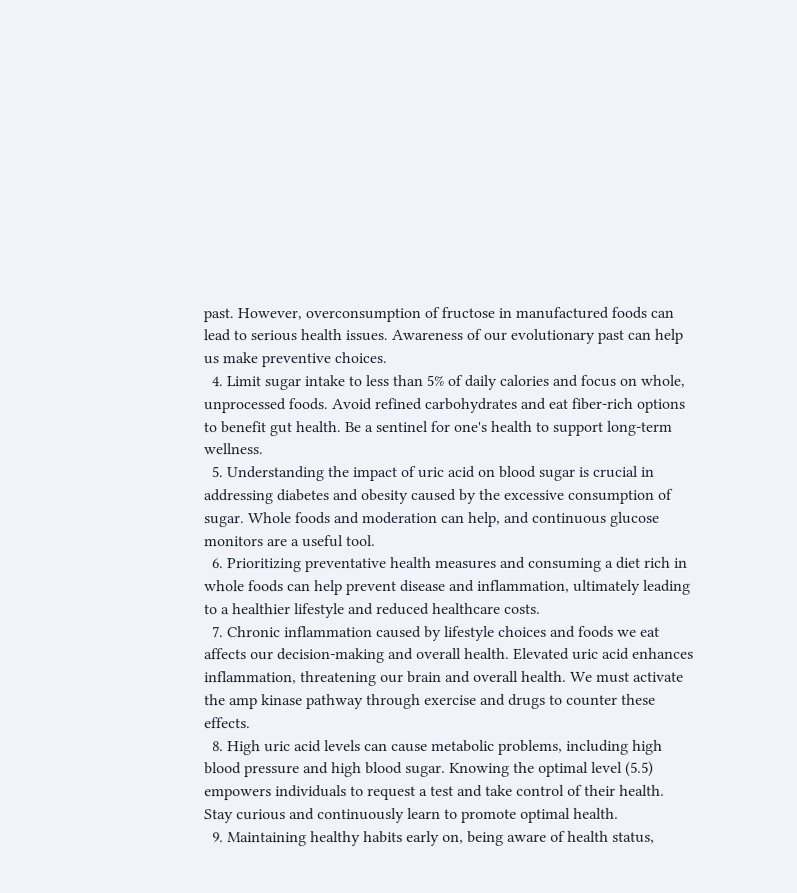past. However, overconsumption of fructose in manufactured foods can lead to serious health issues. Awareness of our evolutionary past can help us make preventive choices.
  4. Limit sugar intake to less than 5% of daily calories and focus on whole, unprocessed foods. Avoid refined carbohydrates and eat fiber-rich options to benefit gut health. Be a sentinel for one's health to support long-term wellness.
  5. Understanding the impact of uric acid on blood sugar is crucial in addressing diabetes and obesity caused by the excessive consumption of sugar. Whole foods and moderation can help, and continuous glucose monitors are a useful tool.
  6. Prioritizing preventative health measures and consuming a diet rich in whole foods can help prevent disease and inflammation, ultimately leading to a healthier lifestyle and reduced healthcare costs.
  7. Chronic inflammation caused by lifestyle choices and foods we eat affects our decision-making and overall health. Elevated uric acid enhances inflammation, threatening our brain and overall health. We must activate the amp kinase pathway through exercise and drugs to counter these effects.
  8. High uric acid levels can cause metabolic problems, including high blood pressure and high blood sugar. Knowing the optimal level (5.5) empowers individuals to request a test and take control of their health. Stay curious and continuously learn to promote optimal health.
  9. Maintaining healthy habits early on, being aware of health status,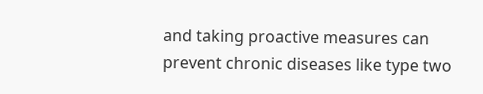and taking proactive measures can prevent chronic diseases like type two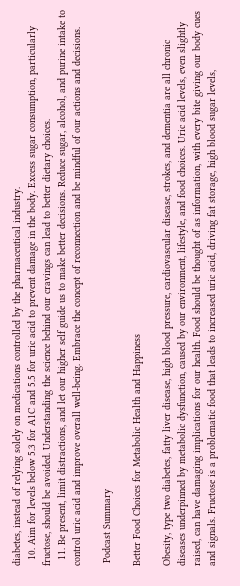diabetes, instead of relying solely on medications controlled by the pharmaceutical industry.
  10. Aim for levels below 5.3 for A1C and 5.5 for uric acid to prevent damage in the body. Excess sugar consumption, particularly fructose, should be avoided. Understanding the science behind our cravings can lead to better dietary choices.
  11. Be present, limit distractions, and let our higher self guide us to make better decisions. Reduce sugar, alcohol, and purine intake to control uric acid and improve overall well-being. Embrace the concept of reconnection and be mindful of our actions and decisions.

 Podcast Summary

Better Food Choices for Metabolic Health and Happiness

Obesity, type two diabetes, fatty liver disease, high blood pressure, cardiovascular disease, strokes, and dementia are all chronic diseases underpinned by metabolic dysfunction, caused by our environment, lifestyle, and food choices. Uric acid levels, even slightly raised, can have damaging implications for our health. Food should be thought of as information, with every bite giving our body cues and signals. Fructose is a problematic food that leads to increased uric acid, driving fat storage, high blood sugar levels,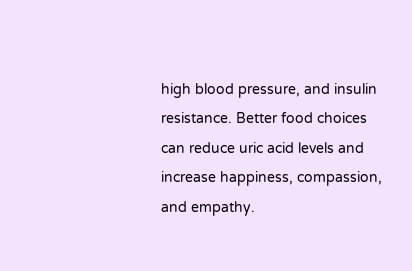high blood pressure, and insulin resistance. Better food choices can reduce uric acid levels and increase happiness, compassion, and empathy.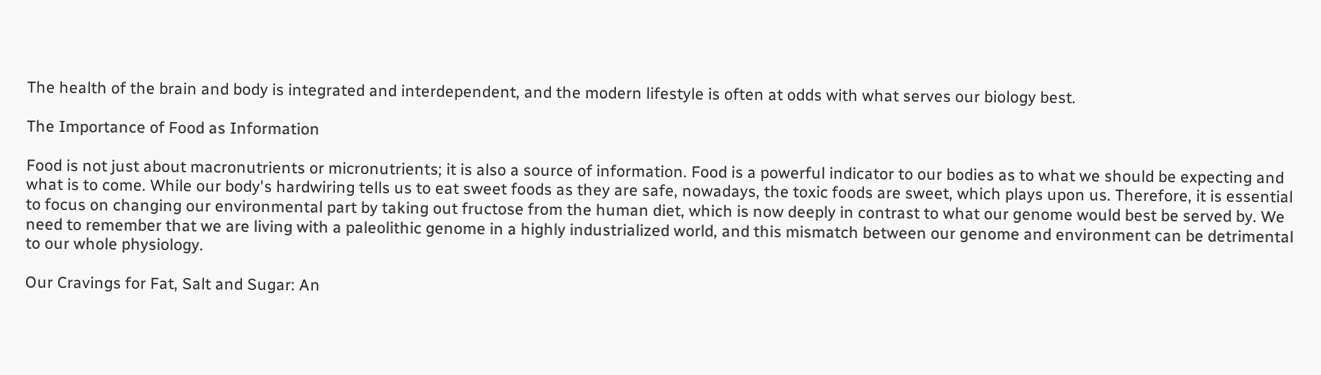The health of the brain and body is integrated and interdependent, and the modern lifestyle is often at odds with what serves our biology best.

The Importance of Food as Information

Food is not just about macronutrients or micronutrients; it is also a source of information. Food is a powerful indicator to our bodies as to what we should be expecting and what is to come. While our body's hardwiring tells us to eat sweet foods as they are safe, nowadays, the toxic foods are sweet, which plays upon us. Therefore, it is essential to focus on changing our environmental part by taking out fructose from the human diet, which is now deeply in contrast to what our genome would best be served by. We need to remember that we are living with a paleolithic genome in a highly industrialized world, and this mismatch between our genome and environment can be detrimental to our whole physiology.

Our Cravings for Fat, Salt and Sugar: An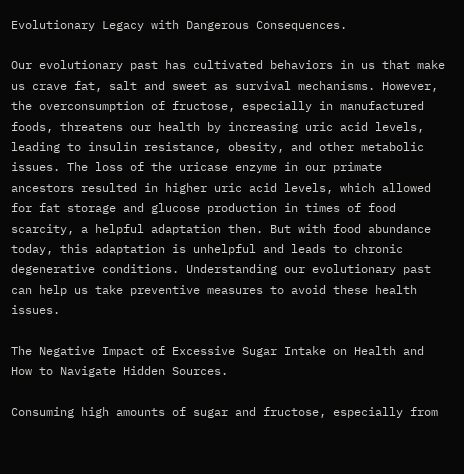Evolutionary Legacy with Dangerous Consequences.

Our evolutionary past has cultivated behaviors in us that make us crave fat, salt and sweet as survival mechanisms. However, the overconsumption of fructose, especially in manufactured foods, threatens our health by increasing uric acid levels, leading to insulin resistance, obesity, and other metabolic issues. The loss of the uricase enzyme in our primate ancestors resulted in higher uric acid levels, which allowed for fat storage and glucose production in times of food scarcity, a helpful adaptation then. But with food abundance today, this adaptation is unhelpful and leads to chronic degenerative conditions. Understanding our evolutionary past can help us take preventive measures to avoid these health issues.

The Negative Impact of Excessive Sugar Intake on Health and How to Navigate Hidden Sources.

Consuming high amounts of sugar and fructose, especially from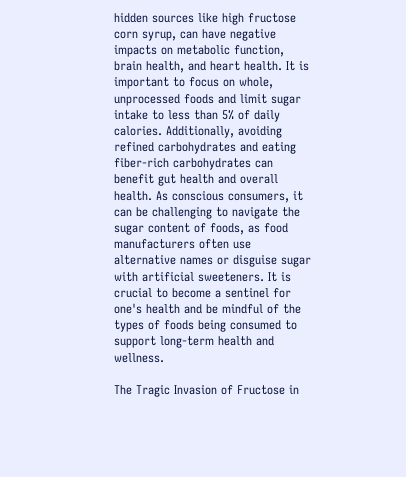hidden sources like high fructose corn syrup, can have negative impacts on metabolic function, brain health, and heart health. It is important to focus on whole, unprocessed foods and limit sugar intake to less than 5% of daily calories. Additionally, avoiding refined carbohydrates and eating fiber-rich carbohydrates can benefit gut health and overall health. As conscious consumers, it can be challenging to navigate the sugar content of foods, as food manufacturers often use alternative names or disguise sugar with artificial sweeteners. It is crucial to become a sentinel for one's health and be mindful of the types of foods being consumed to support long-term health and wellness.

The Tragic Invasion of Fructose in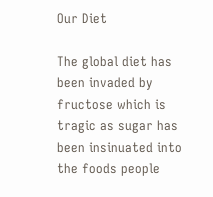Our Diet

The global diet has been invaded by fructose which is tragic as sugar has been insinuated into the foods people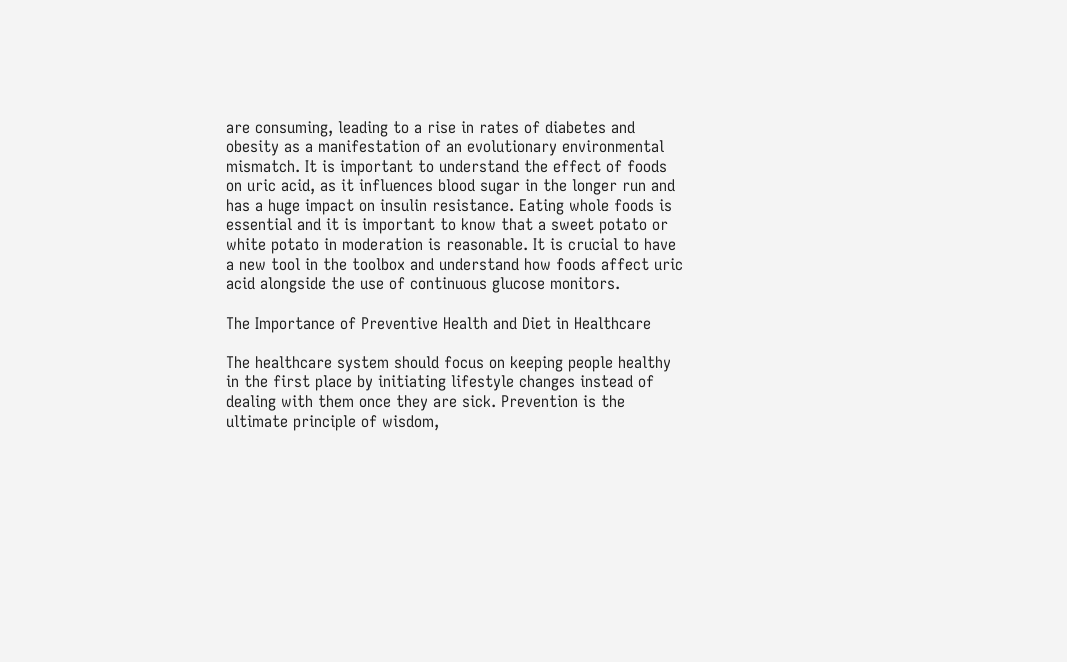are consuming, leading to a rise in rates of diabetes and obesity as a manifestation of an evolutionary environmental mismatch. It is important to understand the effect of foods on uric acid, as it influences blood sugar in the longer run and has a huge impact on insulin resistance. Eating whole foods is essential and it is important to know that a sweet potato or white potato in moderation is reasonable. It is crucial to have a new tool in the toolbox and understand how foods affect uric acid alongside the use of continuous glucose monitors.

The Importance of Preventive Health and Diet in Healthcare

The healthcare system should focus on keeping people healthy in the first place by initiating lifestyle changes instead of dealing with them once they are sick. Prevention is the ultimate principle of wisdom,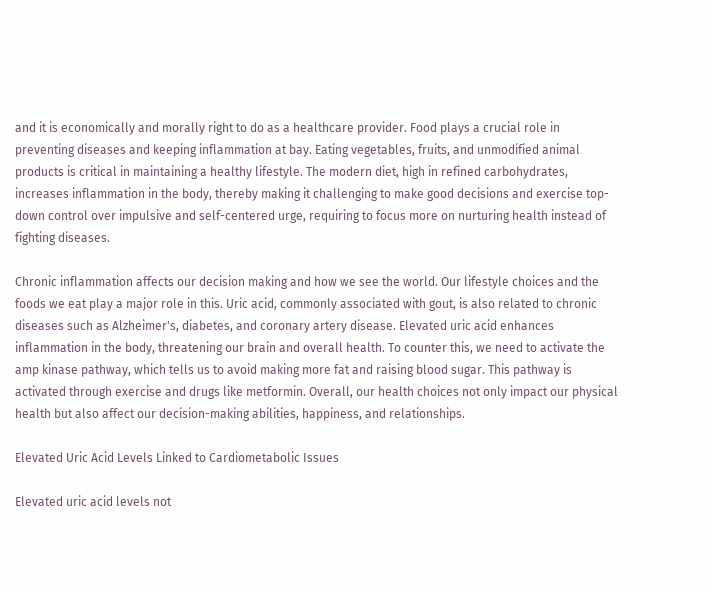and it is economically and morally right to do as a healthcare provider. Food plays a crucial role in preventing diseases and keeping inflammation at bay. Eating vegetables, fruits, and unmodified animal products is critical in maintaining a healthy lifestyle. The modern diet, high in refined carbohydrates, increases inflammation in the body, thereby making it challenging to make good decisions and exercise top-down control over impulsive and self-centered urge, requiring to focus more on nurturing health instead of fighting diseases.

Chronic inflammation affects our decision making and how we see the world. Our lifestyle choices and the foods we eat play a major role in this. Uric acid, commonly associated with gout, is also related to chronic diseases such as Alzheimer's, diabetes, and coronary artery disease. Elevated uric acid enhances inflammation in the body, threatening our brain and overall health. To counter this, we need to activate the amp kinase pathway, which tells us to avoid making more fat and raising blood sugar. This pathway is activated through exercise and drugs like metformin. Overall, our health choices not only impact our physical health but also affect our decision-making abilities, happiness, and relationships.

Elevated Uric Acid Levels Linked to Cardiometabolic Issues

Elevated uric acid levels not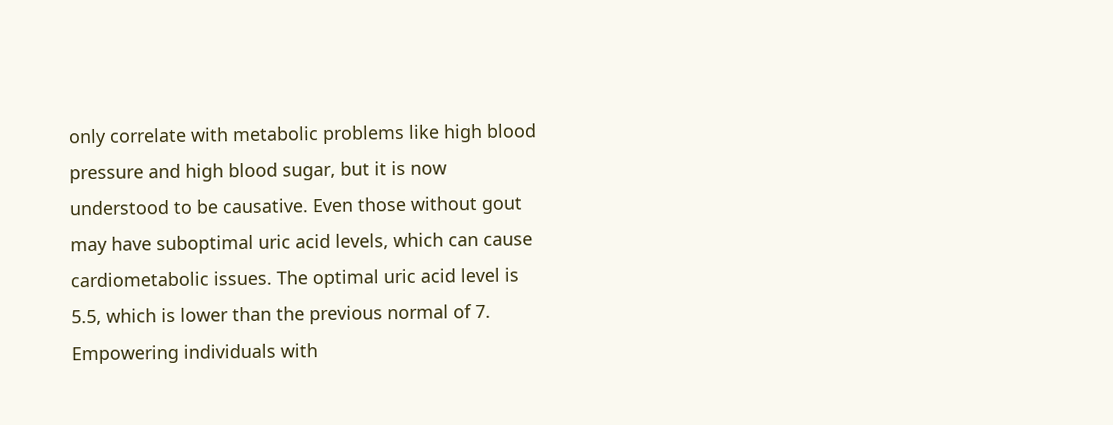only correlate with metabolic problems like high blood pressure and high blood sugar, but it is now understood to be causative. Even those without gout may have suboptimal uric acid levels, which can cause cardiometabolic issues. The optimal uric acid level is 5.5, which is lower than the previous normal of 7. Empowering individuals with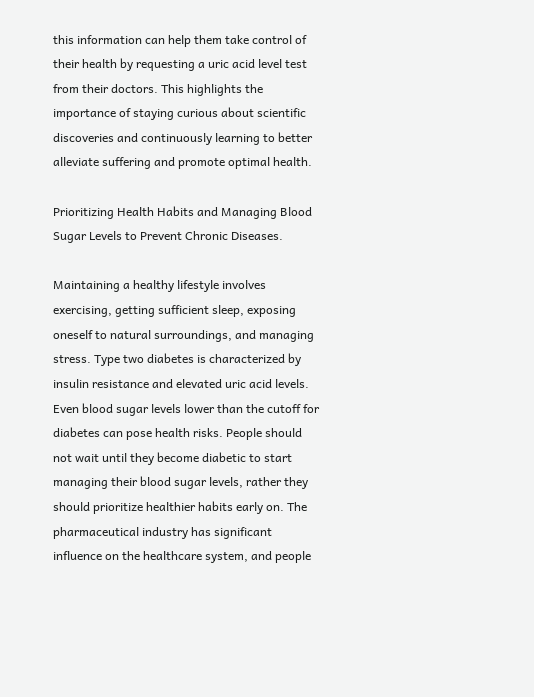this information can help them take control of their health by requesting a uric acid level test from their doctors. This highlights the importance of staying curious about scientific discoveries and continuously learning to better alleviate suffering and promote optimal health.

Prioritizing Health Habits and Managing Blood Sugar Levels to Prevent Chronic Diseases.

Maintaining a healthy lifestyle involves exercising, getting sufficient sleep, exposing oneself to natural surroundings, and managing stress. Type two diabetes is characterized by insulin resistance and elevated uric acid levels. Even blood sugar levels lower than the cutoff for diabetes can pose health risks. People should not wait until they become diabetic to start managing their blood sugar levels, rather they should prioritize healthier habits early on. The pharmaceutical industry has significant influence on the healthcare system, and people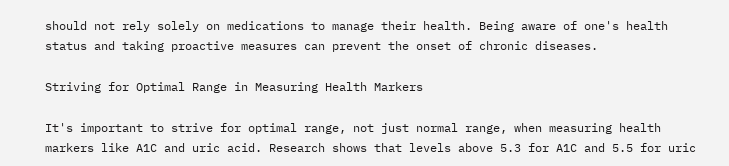should not rely solely on medications to manage their health. Being aware of one's health status and taking proactive measures can prevent the onset of chronic diseases.

Striving for Optimal Range in Measuring Health Markers

It's important to strive for optimal range, not just normal range, when measuring health markers like A1C and uric acid. Research shows that levels above 5.3 for A1C and 5.5 for uric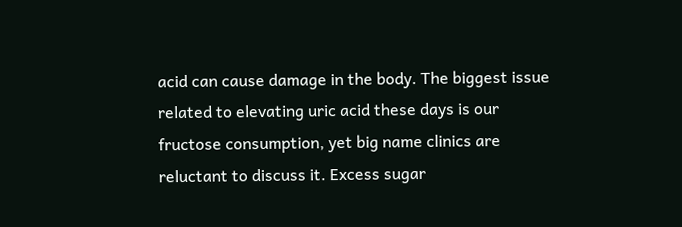acid can cause damage in the body. The biggest issue related to elevating uric acid these days is our fructose consumption, yet big name clinics are reluctant to discuss it. Excess sugar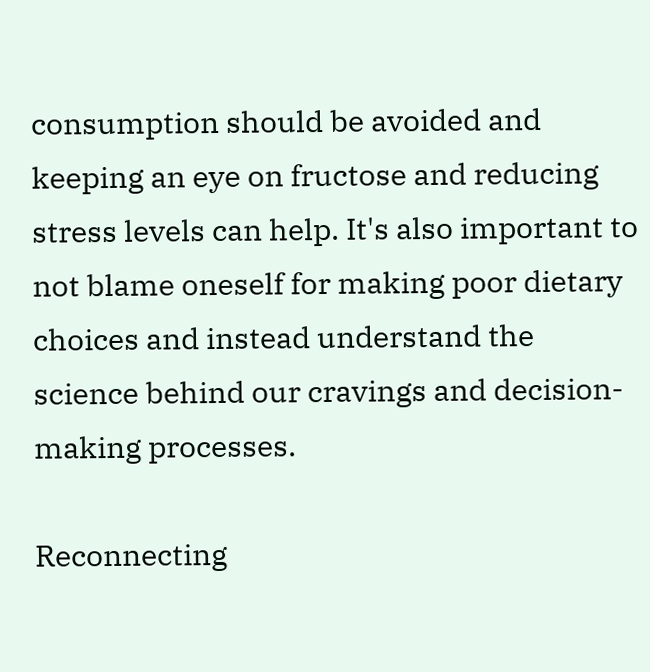consumption should be avoided and keeping an eye on fructose and reducing stress levels can help. It's also important to not blame oneself for making poor dietary choices and instead understand the science behind our cravings and decision-making processes.

Reconnecting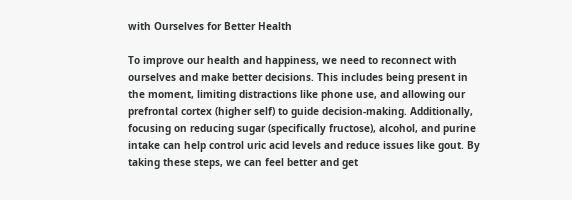with Ourselves for Better Health

To improve our health and happiness, we need to reconnect with ourselves and make better decisions. This includes being present in the moment, limiting distractions like phone use, and allowing our prefrontal cortex (higher self) to guide decision-making. Additionally, focusing on reducing sugar (specifically fructose), alcohol, and purine intake can help control uric acid levels and reduce issues like gout. By taking these steps, we can feel better and get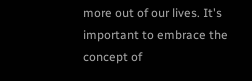more out of our lives. It's important to embrace the concept of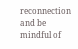reconnection and be mindful of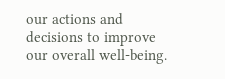our actions and decisions to improve our overall well-being.